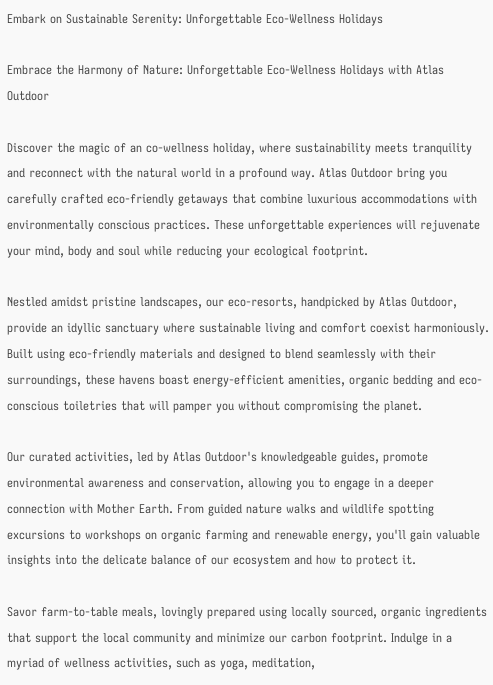Embark on Sustainable Serenity: Unforgettable Eco-Wellness Holidays

Embrace the Harmony of Nature: Unforgettable Eco-Wellness Holidays with Atlas Outdoor

Discover the magic of an co-wellness holiday, where sustainability meets tranquility and reconnect with the natural world in a profound way. Atlas Outdoor bring you carefully crafted eco-friendly getaways that combine luxurious accommodations with environmentally conscious practices. These unforgettable experiences will rejuvenate your mind, body and soul while reducing your ecological footprint.

Nestled amidst pristine landscapes, our eco-resorts, handpicked by Atlas Outdoor, provide an idyllic sanctuary where sustainable living and comfort coexist harmoniously. Built using eco-friendly materials and designed to blend seamlessly with their surroundings, these havens boast energy-efficient amenities, organic bedding and eco-conscious toiletries that will pamper you without compromising the planet.

Our curated activities, led by Atlas Outdoor's knowledgeable guides, promote environmental awareness and conservation, allowing you to engage in a deeper connection with Mother Earth. From guided nature walks and wildlife spotting excursions to workshops on organic farming and renewable energy, you'll gain valuable insights into the delicate balance of our ecosystem and how to protect it.

Savor farm-to-table meals, lovingly prepared using locally sourced, organic ingredients that support the local community and minimize our carbon footprint. Indulge in a myriad of wellness activities, such as yoga, meditation,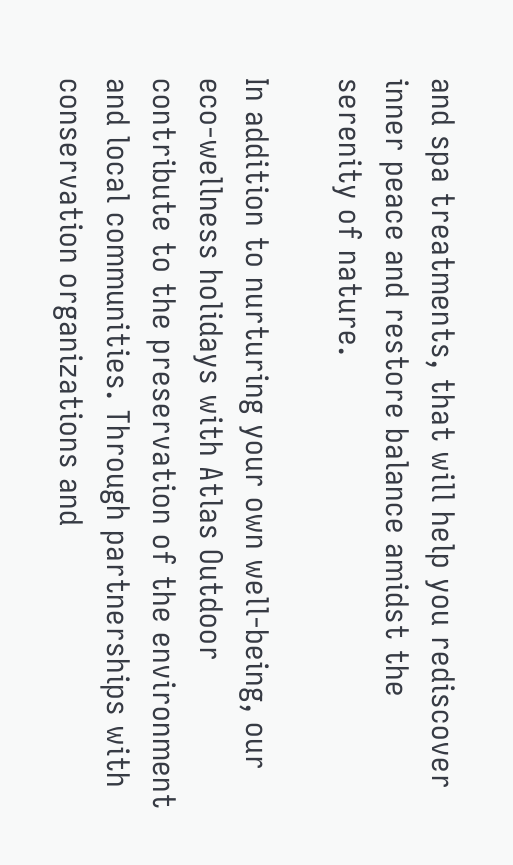and spa treatments, that will help you rediscover inner peace and restore balance amidst the serenity of nature.

In addition to nurturing your own well-being, our eco-wellness holidays with Atlas Outdoor contribute to the preservation of the environment and local communities. Through partnerships with conservation organizations and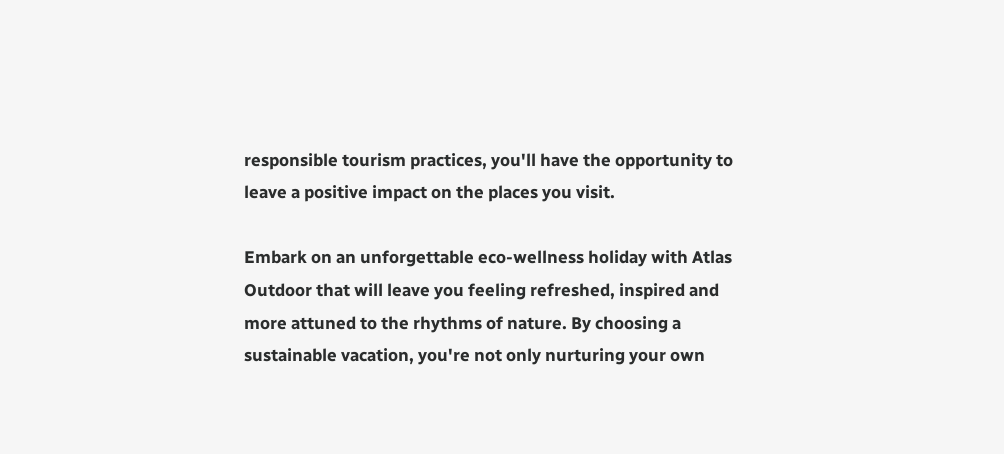responsible tourism practices, you'll have the opportunity to leave a positive impact on the places you visit.

Embark on an unforgettable eco-wellness holiday with Atlas Outdoor that will leave you feeling refreshed, inspired and more attuned to the rhythms of nature. By choosing a sustainable vacation, you're not only nurturing your own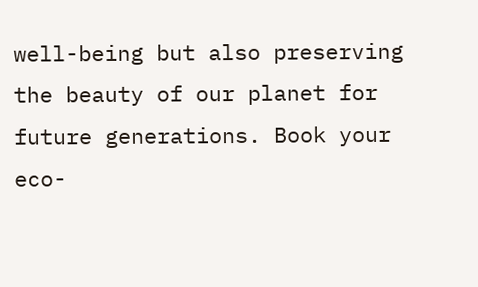well-being but also preserving the beauty of our planet for future generations. Book your eco-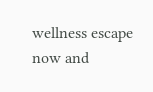wellness escape now and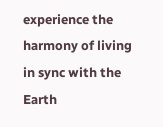experience the harmony of living in sync with the Earth